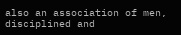also an association of men, disciplined and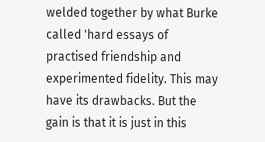welded together by what Burke called 'hard essays of practised friendship and experimented fidelity. This may have its drawbacks. But the gain is that it is just in this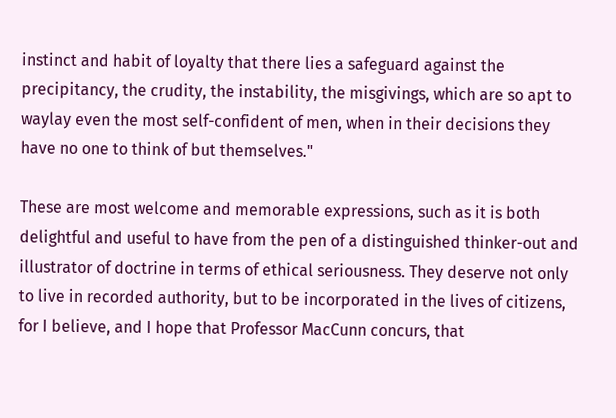instinct and habit of loyalty that there lies a safeguard against the precipitancy, the crudity, the instability, the misgivings, which are so apt to waylay even the most self-confident of men, when in their decisions they have no one to think of but themselves."

These are most welcome and memorable expressions, such as it is both delightful and useful to have from the pen of a distinguished thinker-out and illustrator of doctrine in terms of ethical seriousness. They deserve not only to live in recorded authority, but to be incorporated in the lives of citizens, for I believe, and I hope that Professor MacCunn concurs, that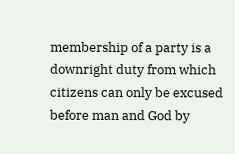membership of a party is a downright duty from which citizens can only be excused before man and God by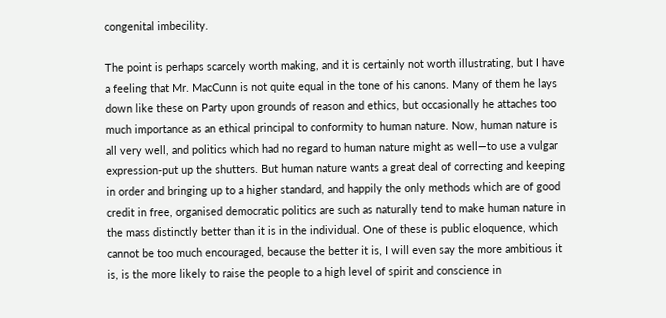congenital imbecility.

The point is perhaps scarcely worth making, and it is certainly not worth illustrating, but I have a feeling that Mr. MacCunn is not quite equal in the tone of his canons. Many of them he lays down like these on Party upon grounds of reason and ethics, but occasionally he attaches too much importance as an ethical principal to conformity to human nature. Now, human nature is all very well, and politics which had no regard to human nature might as well—to use a vulgar expression-put up the shutters. But human nature wants a great deal of correcting and keeping in order and bringing up to a higher standard, and happily the only methods which are of good credit in free, organised democratic politics are such as naturally tend to make human nature in the mass distinctly better than it is in the individual. One of these is public eloquence, which cannot be too much encouraged, because the better it is, I will even say the more ambitious it is, is the more likely to raise the people to a high level of spirit and conscience in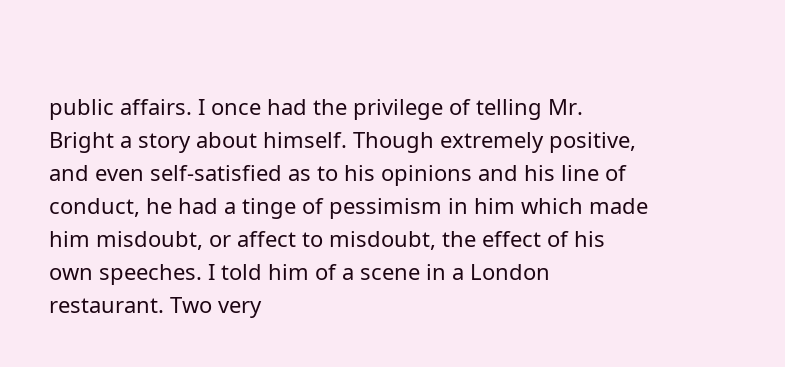public affairs. I once had the privilege of telling Mr. Bright a story about himself. Though extremely positive, and even self-satisfied as to his opinions and his line of conduct, he had a tinge of pessimism in him which made him misdoubt, or affect to misdoubt, the effect of his own speeches. I told him of a scene in a London restaurant. Two very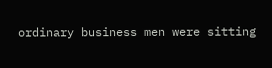ordinary business men were sitting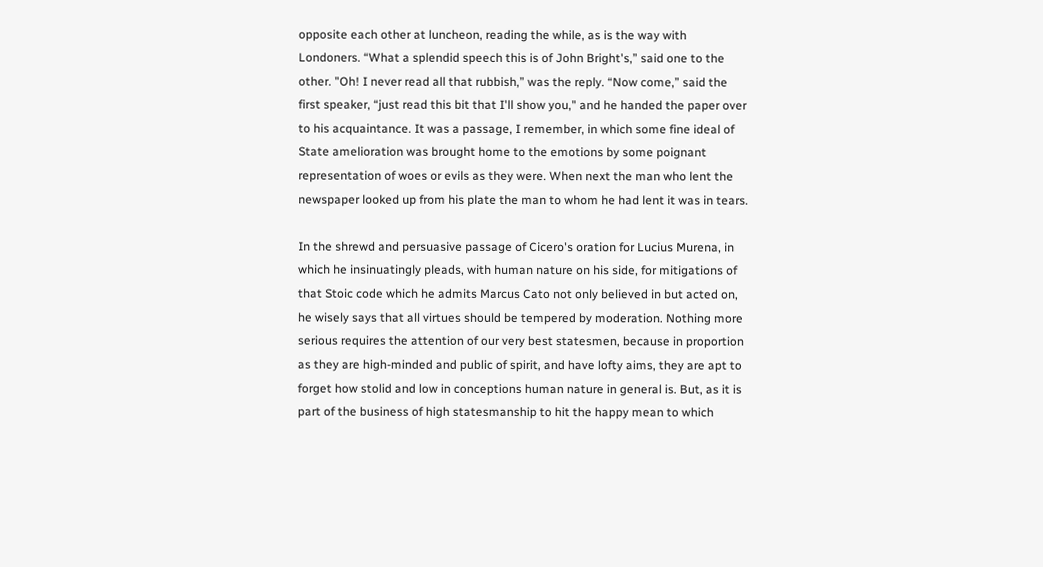opposite each other at luncheon, reading the while, as is the way with Londoners. “What a splendid speech this is of John Bright's,” said one to the other. "Oh! I never read all that rubbish,” was the reply. “Now come,” said the first speaker, “just read this bit that I'll show you," and he handed the paper over to his acquaintance. It was a passage, I remember, in which some fine ideal of State amelioration was brought home to the emotions by some poignant representation of woes or evils as they were. When next the man who lent the newspaper looked up from his plate the man to whom he had lent it was in tears.

In the shrewd and persuasive passage of Cicero's oration for Lucius Murena, in which he insinuatingly pleads, with human nature on his side, for mitigations of that Stoic code which he admits Marcus Cato not only believed in but acted on, he wisely says that all virtues should be tempered by moderation. Nothing more serious requires the attention of our very best statesmen, because in proportion as they are high-minded and public of spirit, and have lofty aims, they are apt to forget how stolid and low in conceptions human nature in general is. But, as it is part of the business of high statesmanship to hit the happy mean to which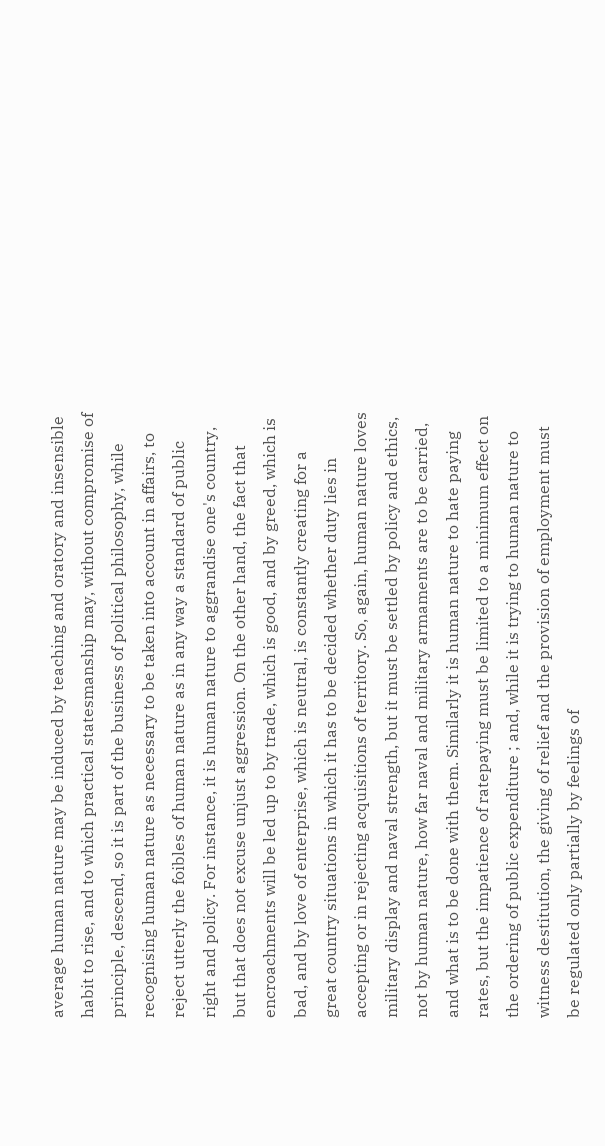average human nature may be induced by teaching and oratory and insensible habit to rise, and to which practical statesmanship may, without compromise of principle, descend, so it is part of the business of political philosophy, while recognising human nature as necessary to be taken into account in affairs, to reject utterly the foibles of human nature as in any way a standard of public right and policy. For instance, it is human nature to aggrandise one's country, but that does not excuse unjust aggression. On the other hand, the fact that encroachments will be led up to by trade, which is good, and by greed, which is bad, and by love of enterprise, which is neutral, is constantly creating for a great country situations in which it has to be decided whether duty lies in accepting or in rejecting acquisitions of territory. So, again, human nature loves military display and naval strength, but it must be settled by policy and ethics, not by human nature, how far naval and military armaments are to be carried, and what is to be done with them. Similarly it is human nature to hate paying rates, but the impatience of ratepaying must be limited to a minimum effect on the ordering of public expenditure ; and, while it is trying to human nature to witness destitution, the giving of relief and the provision of employment must be regulated only partially by feelings of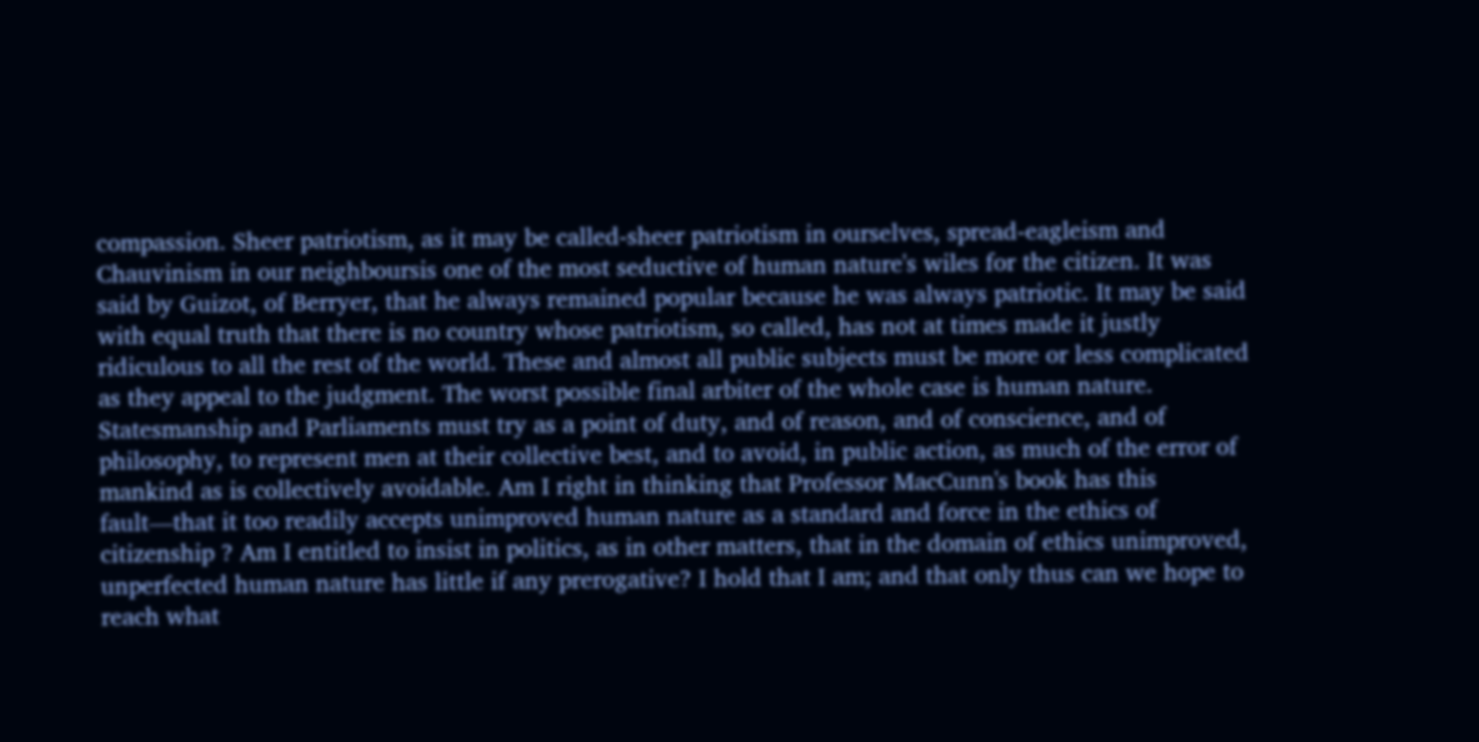compassion. Sheer patriotism, as it may be called-sheer patriotism in ourselves, spread-eagleism and Chauvinism in our neighboursis one of the most seductive of human nature's wiles for the citizen. It was said by Guizot, of Berryer, that he always remained popular because he was always patriotic. It may be said with equal truth that there is no country whose patriotism, so called, has not at times made it justly ridiculous to all the rest of the world. These and almost all public subjects must be more or less complicated as they appeal to the judgment. The worst possible final arbiter of the whole case is human nature. Statesmanship and Parliaments must try as a point of duty, and of reason, and of conscience, and of philosophy, to represent men at their collective best, and to avoid, in public action, as much of the error of mankind as is collectively avoidable. Am I right in thinking that Professor MacCunn's book has this fault—that it too readily accepts unimproved human nature as a standard and force in the ethics of citizenship ? Am I entitled to insist in politics, as in other matters, that in the domain of ethics unimproved, unperfected human nature has little if any prerogative? I hold that I am; and that only thus can we hope to reach what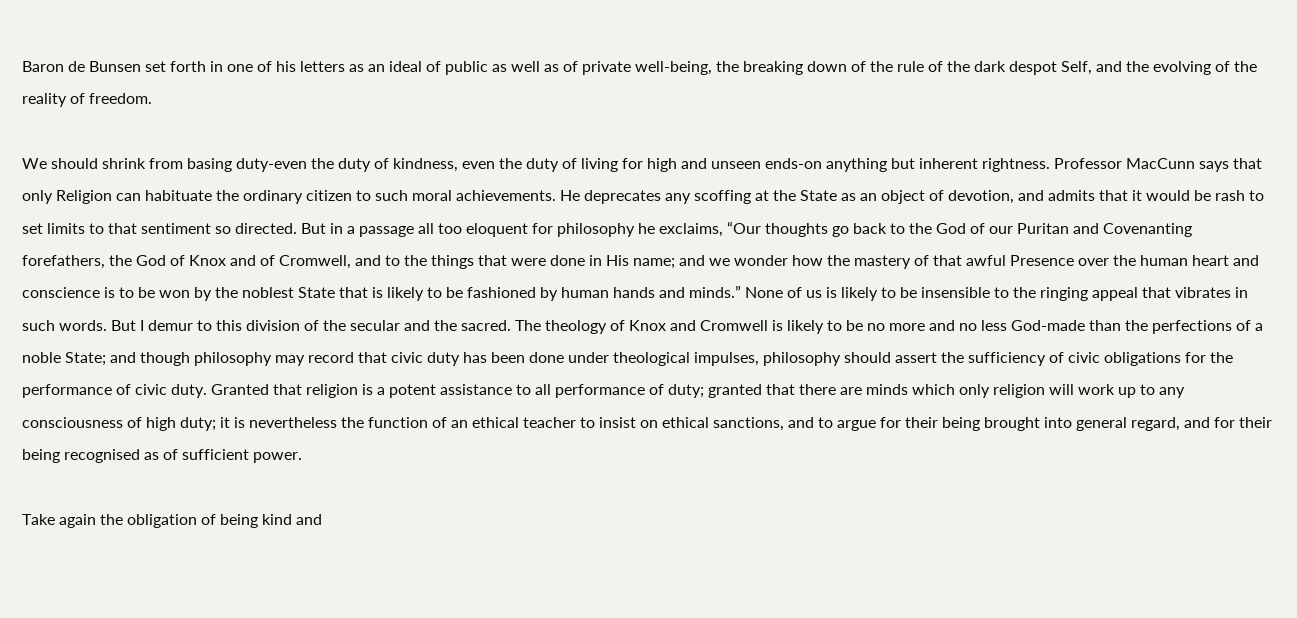Baron de Bunsen set forth in one of his letters as an ideal of public as well as of private well-being, the breaking down of the rule of the dark despot Self, and the evolving of the reality of freedom.

We should shrink from basing duty-even the duty of kindness, even the duty of living for high and unseen ends-on anything but inherent rightness. Professor MacCunn says that only Religion can habituate the ordinary citizen to such moral achievements. He deprecates any scoffing at the State as an object of devotion, and admits that it would be rash to set limits to that sentiment so directed. But in a passage all too eloquent for philosophy he exclaims, “Our thoughts go back to the God of our Puritan and Covenanting forefathers, the God of Knox and of Cromwell, and to the things that were done in His name; and we wonder how the mastery of that awful Presence over the human heart and conscience is to be won by the noblest State that is likely to be fashioned by human hands and minds.” None of us is likely to be insensible to the ringing appeal that vibrates in such words. But I demur to this division of the secular and the sacred. The theology of Knox and Cromwell is likely to be no more and no less God-made than the perfections of a noble State; and though philosophy may record that civic duty has been done under theological impulses, philosophy should assert the sufficiency of civic obligations for the performance of civic duty. Granted that religion is a potent assistance to all performance of duty; granted that there are minds which only religion will work up to any consciousness of high duty; it is nevertheless the function of an ethical teacher to insist on ethical sanctions, and to argue for their being brought into general regard, and for their being recognised as of sufficient power.

Take again the obligation of being kind and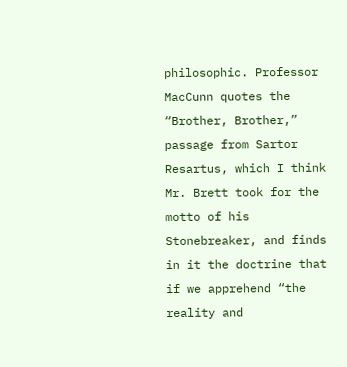philosophic. Professor MacCunn quotes the “Brother, Brother,” passage from Sartor Resartus, which I think Mr. Brett took for the motto of his Stonebreaker, and finds in it the doctrine that if we apprehend “the reality and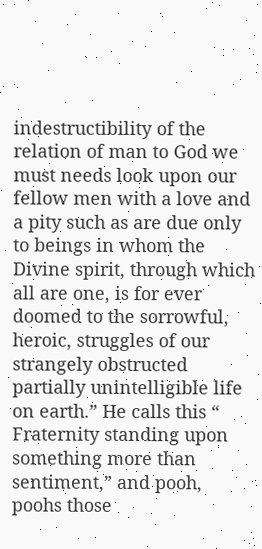indestructibility of the relation of man to God we must needs look upon our fellow men with a love and a pity such as are due only to beings in whom the Divine spirit, through which all are one, is for ever doomed to the sorrowful, heroic, struggles of our strangely obstructed partially unintelligible life on earth.” He calls this “ Fraternity standing upon something more than sentiment,” and pooh, poohs those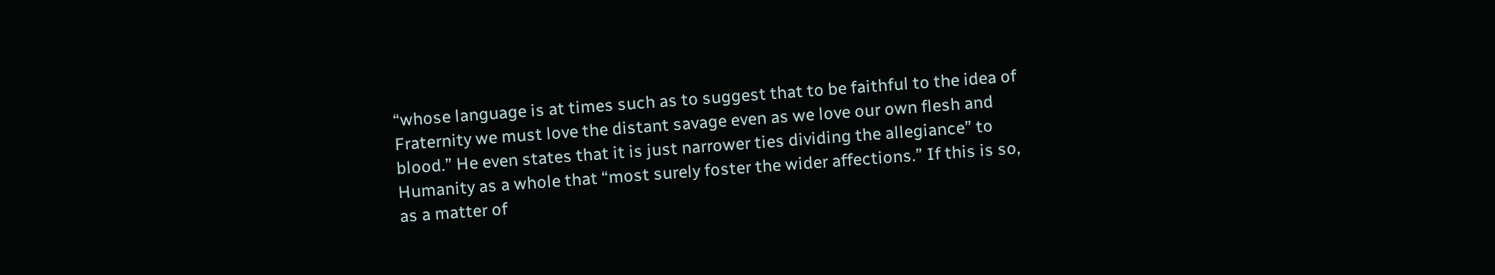“whose language is at times such as to suggest that to be faithful to the idea of Fraternity we must love the distant savage even as we love our own flesh and blood.” He even states that it is just narrower ties dividing the allegiance” to Humanity as a whole that “most surely foster the wider affections.” If this is so, as a matter of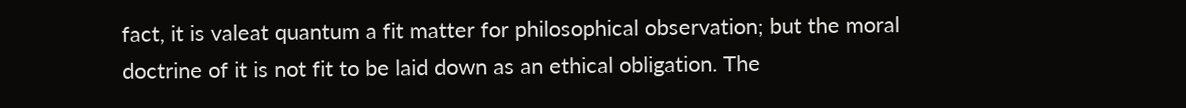fact, it is valeat quantum a fit matter for philosophical observation; but the moral doctrine of it is not fit to be laid down as an ethical obligation. The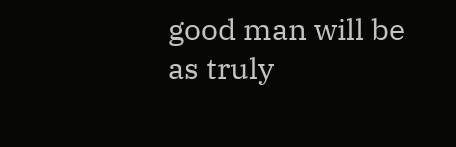good man will be as truly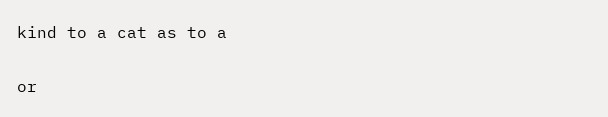kind to a cat as to a

or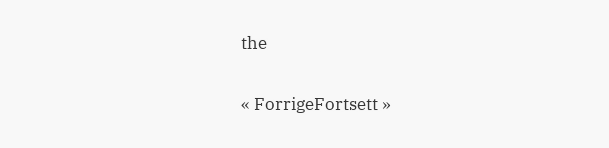the


« ForrigeFortsett »